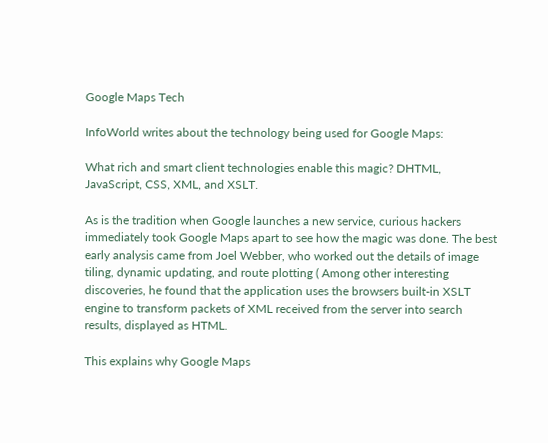Google Maps Tech

InfoWorld writes about the technology being used for Google Maps:

What rich and smart client technologies enable this magic? DHTML, JavaScript, CSS, XML, and XSLT.

As is the tradition when Google launches a new service, curious hackers immediately took Google Maps apart to see how the magic was done. The best early analysis came from Joel Webber, who worked out the details of image tiling, dynamic updating, and route plotting ( Among other interesting discoveries, he found that the application uses the browsers built-in XSLT engine to transform packets of XML received from the server into search results, displayed as HTML.

This explains why Google Maps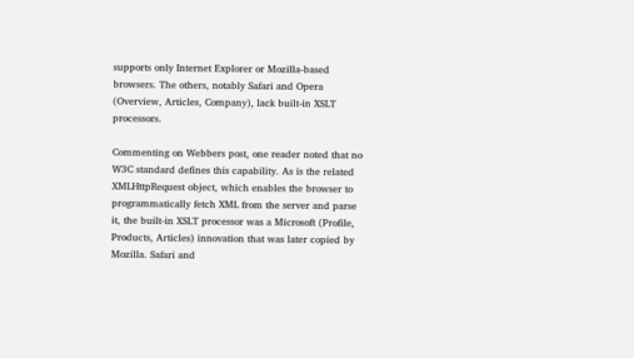supports only Internet Explorer or Mozilla-based browsers. The others, notably Safari and Opera (Overview, Articles, Company), lack built-in XSLT processors.

Commenting on Webbers post, one reader noted that no W3C standard defines this capability. As is the related XMLHttpRequest object, which enables the browser to programmatically fetch XML from the server and parse it, the built-in XSLT processor was a Microsoft (Profile, Products, Articles) innovation that was later copied by Mozilla. Safari and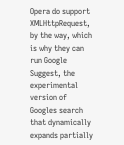Opera do support XMLHttpRequest, by the way, which is why they can run Google Suggest, the experimental version of Googles search that dynamically expands partially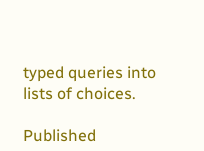typed queries into lists of choices.

Published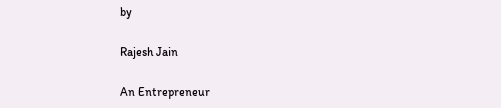by

Rajesh Jain

An Entrepreneur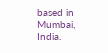based in Mumbai, India.